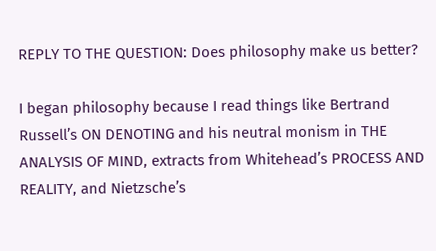REPLY TO THE QUESTION: Does philosophy make us better?

I began philosophy because I read things like Bertrand Russell’s ON DENOTING and his neutral monism in THE ANALYSIS OF MIND, extracts from Whitehead’s PROCESS AND REALITY, and Nietzsche’s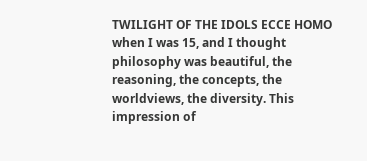TWILIGHT OF THE IDOLS ECCE HOMO when I was 15, and I thought philosophy was beautiful, the reasoning, the concepts, the worldviews, the diversity. This impression of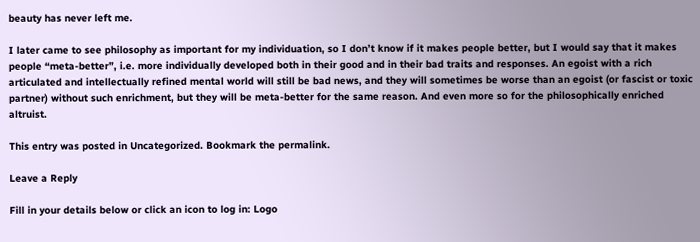beauty has never left me.

I later came to see philosophy as important for my individuation, so I don’t know if it makes people better, but I would say that it makes people “meta-better”, i.e. more individually developed both in their good and in their bad traits and responses. An egoist with a rich articulated and intellectually refined mental world will still be bad news, and they will sometimes be worse than an egoist (or fascist or toxic partner) without such enrichment, but they will be meta-better for the same reason. And even more so for the philosophically enriched altruist.

This entry was posted in Uncategorized. Bookmark the permalink.

Leave a Reply

Fill in your details below or click an icon to log in: Logo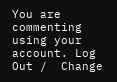You are commenting using your account. Log Out /  Change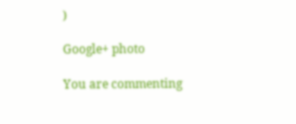)

Google+ photo

You are commenting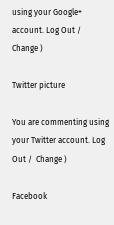using your Google+ account. Log Out /  Change )

Twitter picture

You are commenting using your Twitter account. Log Out /  Change )

Facebook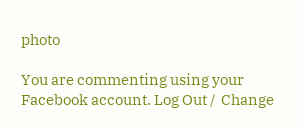photo

You are commenting using your Facebook account. Log Out /  Change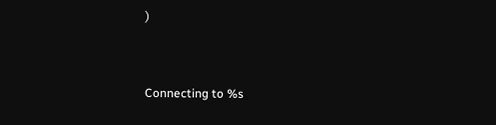)


Connecting to %s